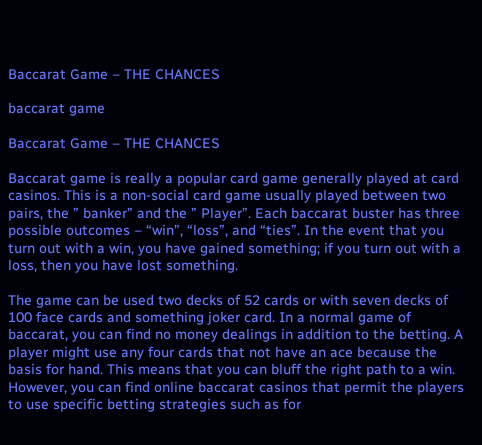Baccarat Game – THE CHANCES

baccarat game

Baccarat Game – THE CHANCES

Baccarat game is really a popular card game generally played at card casinos. This is a non-social card game usually played between two pairs, the ” banker” and the ” Player”. Each baccarat buster has three possible outcomes – “win”, “loss”, and “ties”. In the event that you turn out with a win, you have gained something; if you turn out with a loss, then you have lost something.

The game can be used two decks of 52 cards or with seven decks of 100 face cards and something joker card. In a normal game of baccarat, you can find no money dealings in addition to the betting. A player might use any four cards that not have an ace because the basis for hand. This means that you can bluff the right path to a win. However, you can find online baccarat casinos that permit the players to use specific betting strategies such as for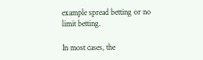example spread betting or no limit betting.

In most cases, the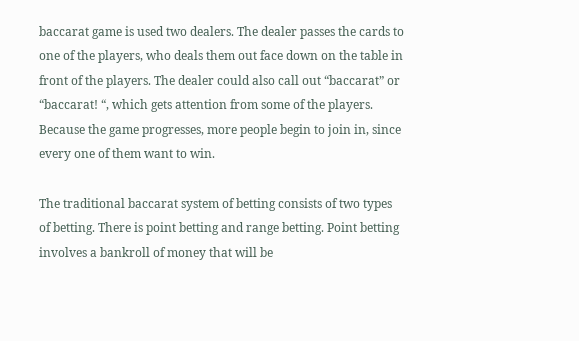baccarat game is used two dealers. The dealer passes the cards to one of the players, who deals them out face down on the table in front of the players. The dealer could also call out “baccarat” or “baccarat! “, which gets attention from some of the players. Because the game progresses, more people begin to join in, since every one of them want to win.

The traditional baccarat system of betting consists of two types of betting. There is point betting and range betting. Point betting involves a bankroll of money that will be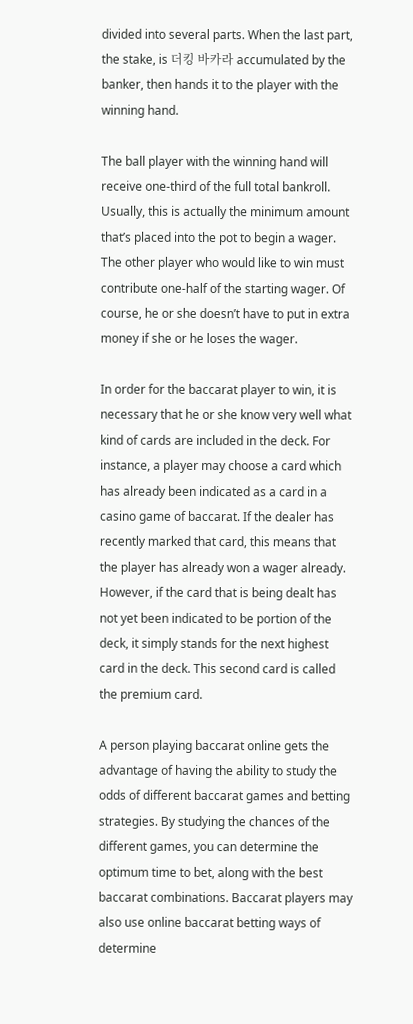divided into several parts. When the last part, the stake, is 더킹 바카라 accumulated by the banker, then hands it to the player with the winning hand.

The ball player with the winning hand will receive one-third of the full total bankroll. Usually, this is actually the minimum amount that’s placed into the pot to begin a wager. The other player who would like to win must contribute one-half of the starting wager. Of course, he or she doesn’t have to put in extra money if she or he loses the wager.

In order for the baccarat player to win, it is necessary that he or she know very well what kind of cards are included in the deck. For instance, a player may choose a card which has already been indicated as a card in a casino game of baccarat. If the dealer has recently marked that card, this means that the player has already won a wager already. However, if the card that is being dealt has not yet been indicated to be portion of the deck, it simply stands for the next highest card in the deck. This second card is called the premium card.

A person playing baccarat online gets the advantage of having the ability to study the odds of different baccarat games and betting strategies. By studying the chances of the different games, you can determine the optimum time to bet, along with the best baccarat combinations. Baccarat players may also use online baccarat betting ways of determine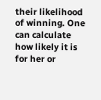their likelihood of winning. One can calculate how likely it is for her or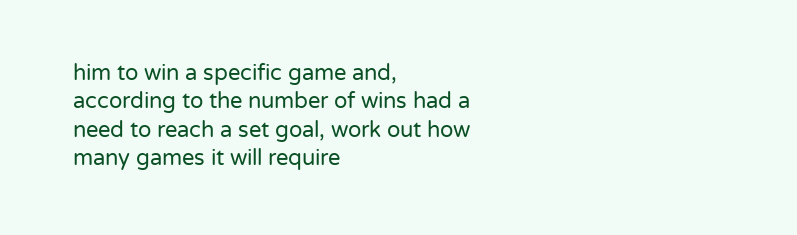him to win a specific game and, according to the number of wins had a need to reach a set goal, work out how many games it will require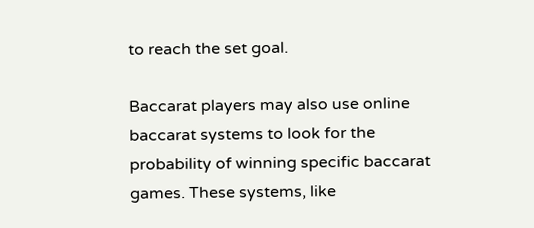to reach the set goal.

Baccarat players may also use online baccarat systems to look for the probability of winning specific baccarat games. These systems, like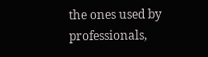the ones used by professionals,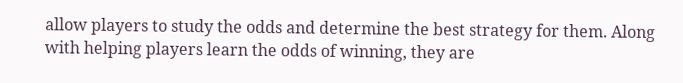allow players to study the odds and determine the best strategy for them. Along with helping players learn the odds of winning, they are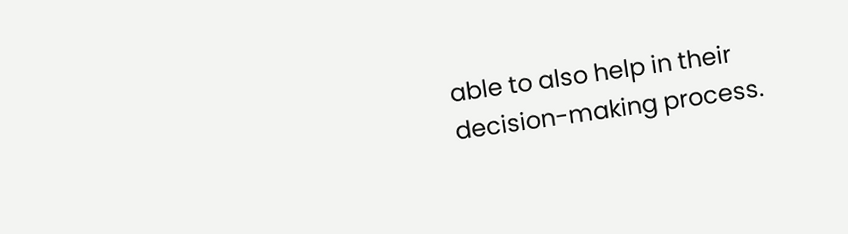able to also help in their decision-making process.